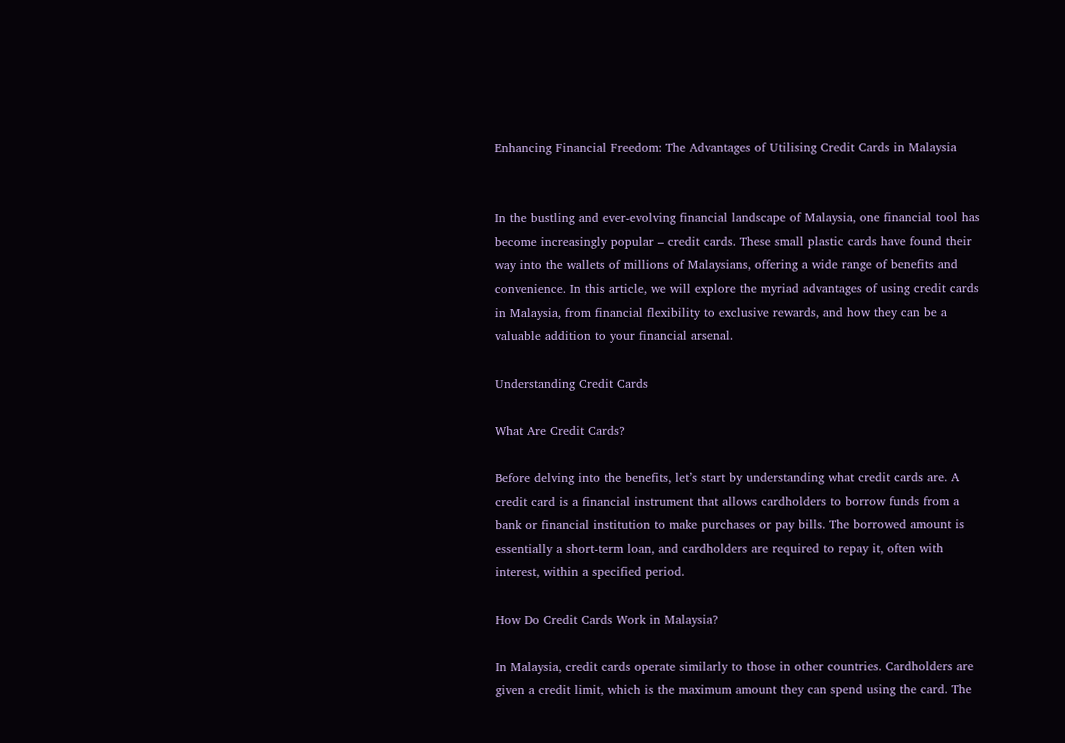Enhancing Financial Freedom: The Advantages of Utilising Credit Cards in Malaysia


In the bustling and ever-evolving financial landscape of Malaysia, one financial tool has become increasingly popular – credit cards. These small plastic cards have found their way into the wallets of millions of Malaysians, offering a wide range of benefits and convenience. In this article, we will explore the myriad advantages of using credit cards in Malaysia, from financial flexibility to exclusive rewards, and how they can be a valuable addition to your financial arsenal.

Understanding Credit Cards

What Are Credit Cards?

Before delving into the benefits, let’s start by understanding what credit cards are. A credit card is a financial instrument that allows cardholders to borrow funds from a bank or financial institution to make purchases or pay bills. The borrowed amount is essentially a short-term loan, and cardholders are required to repay it, often with interest, within a specified period.

How Do Credit Cards Work in Malaysia?

In Malaysia, credit cards operate similarly to those in other countries. Cardholders are given a credit limit, which is the maximum amount they can spend using the card. The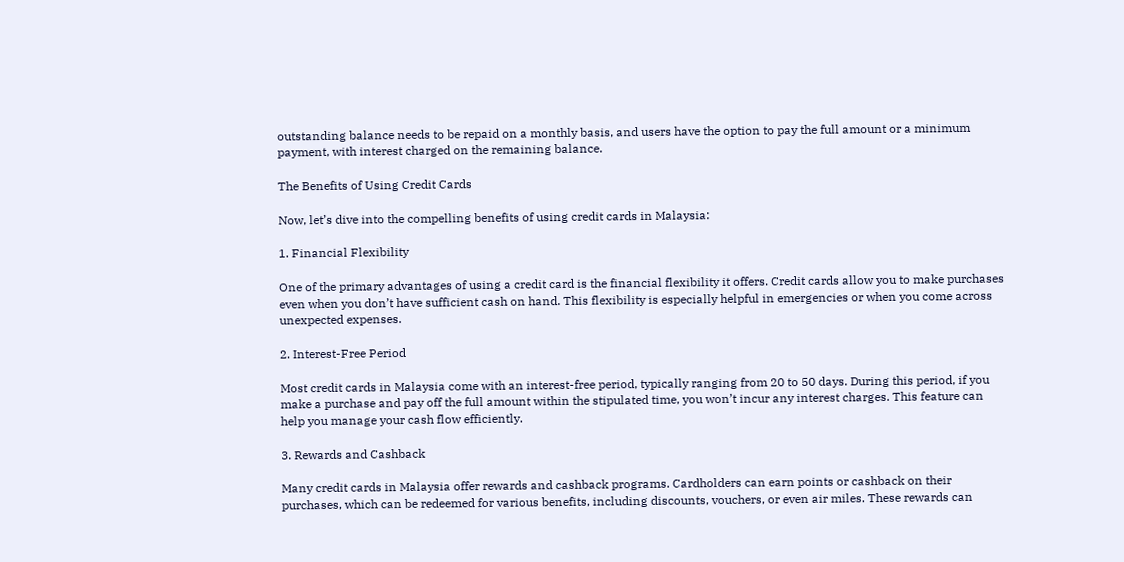outstanding balance needs to be repaid on a monthly basis, and users have the option to pay the full amount or a minimum payment, with interest charged on the remaining balance.

The Benefits of Using Credit Cards

Now, let’s dive into the compelling benefits of using credit cards in Malaysia:

1. Financial Flexibility

One of the primary advantages of using a credit card is the financial flexibility it offers. Credit cards allow you to make purchases even when you don’t have sufficient cash on hand. This flexibility is especially helpful in emergencies or when you come across unexpected expenses.

2. Interest-Free Period

Most credit cards in Malaysia come with an interest-free period, typically ranging from 20 to 50 days. During this period, if you make a purchase and pay off the full amount within the stipulated time, you won’t incur any interest charges. This feature can help you manage your cash flow efficiently.

3. Rewards and Cashback

Many credit cards in Malaysia offer rewards and cashback programs. Cardholders can earn points or cashback on their purchases, which can be redeemed for various benefits, including discounts, vouchers, or even air miles. These rewards can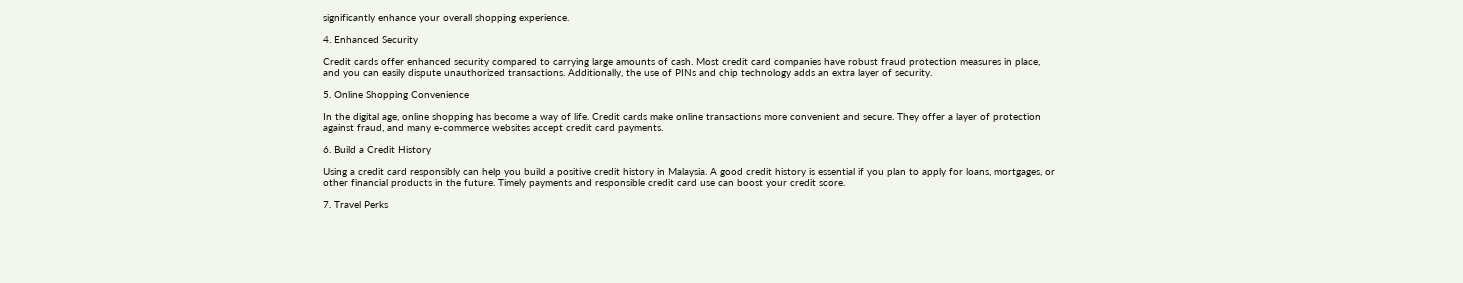significantly enhance your overall shopping experience.

4. Enhanced Security

Credit cards offer enhanced security compared to carrying large amounts of cash. Most credit card companies have robust fraud protection measures in place, and you can easily dispute unauthorized transactions. Additionally, the use of PINs and chip technology adds an extra layer of security.

5. Online Shopping Convenience

In the digital age, online shopping has become a way of life. Credit cards make online transactions more convenient and secure. They offer a layer of protection against fraud, and many e-commerce websites accept credit card payments.

6. Build a Credit History

Using a credit card responsibly can help you build a positive credit history in Malaysia. A good credit history is essential if you plan to apply for loans, mortgages, or other financial products in the future. Timely payments and responsible credit card use can boost your credit score.

7. Travel Perks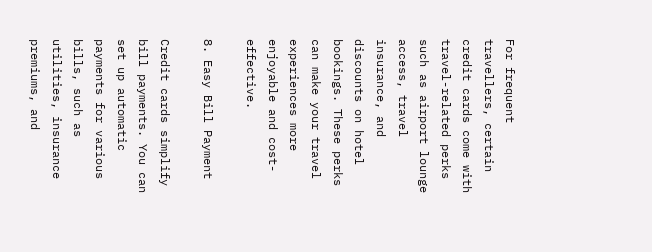For frequent travellers, certain credit cards come with travel-related perks such as airport lounge access, travel insurance, and discounts on hotel bookings. These perks can make your travel experiences more enjoyable and cost-effective.

8. Easy Bill Payment

Credit cards simplify bill payments. You can set up automatic payments for various bills, such as utilities, insurance premiums, and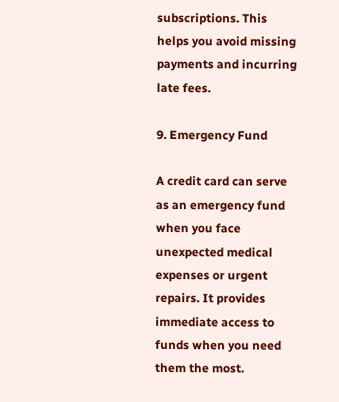subscriptions. This helps you avoid missing payments and incurring late fees.

9. Emergency Fund

A credit card can serve as an emergency fund when you face unexpected medical expenses or urgent repairs. It provides immediate access to funds when you need them the most.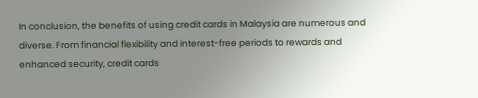In conclusion, the benefits of using credit cards in Malaysia are numerous and diverse. From financial flexibility and interest-free periods to rewards and enhanced security, credit cards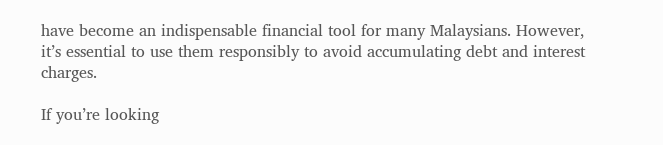have become an indispensable financial tool for many Malaysians. However, it’s essential to use them responsibly to avoid accumulating debt and interest charges.

If you’re looking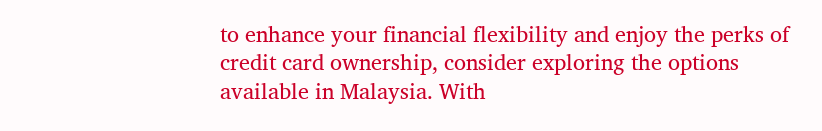to enhance your financial flexibility and enjoy the perks of credit card ownership, consider exploring the options available in Malaysia. With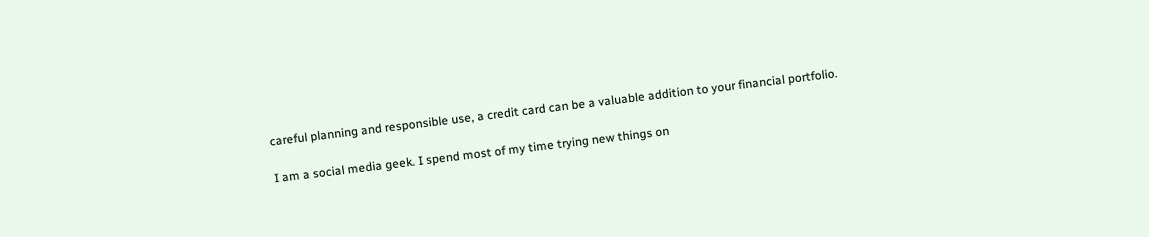careful planning and responsible use, a credit card can be a valuable addition to your financial portfolio.

I am a social media geek. I spend most of my time trying new things on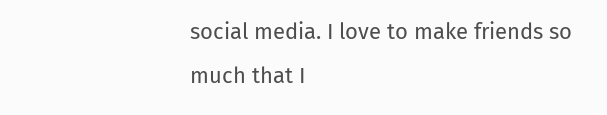social media. I love to make friends so much that I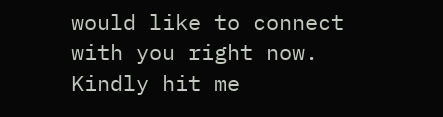would like to connect with you right now. Kindly hit me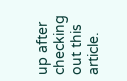up after checking out this article.